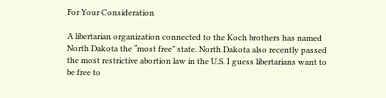For Your Consideration

A libertarian organization connected to the Koch brothers has named North Dakota the “most free” state. North Dakota also recently passed the most restrictive abortion law in the U.S. I guess libertarians want to be free to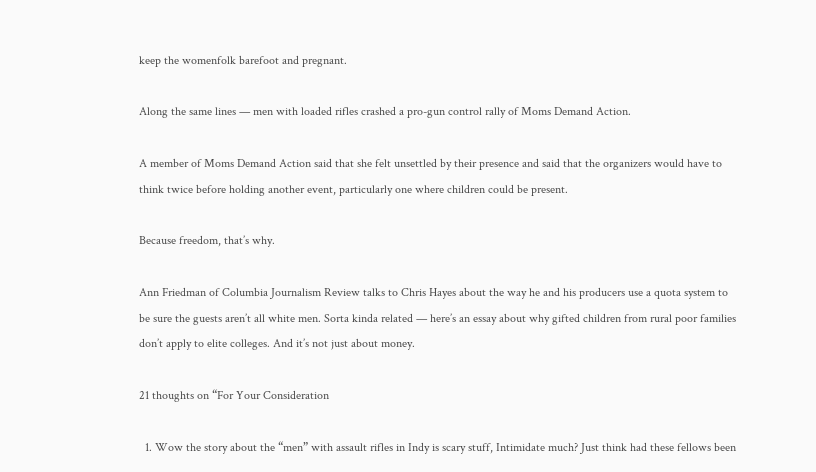keep the womenfolk barefoot and pregnant.

Along the same lines — men with loaded rifles crashed a pro-gun control rally of Moms Demand Action.

A member of Moms Demand Action said that she felt unsettled by their presence and said that the organizers would have to think twice before holding another event, particularly one where children could be present.

Because freedom, that’s why.

Ann Friedman of Columbia Journalism Review talks to Chris Hayes about the way he and his producers use a quota system to be sure the guests aren’t all white men. Sorta kinda related — here’s an essay about why gifted children from rural poor families don’t apply to elite colleges. And it’s not just about money.

21 thoughts on “For Your Consideration

  1. Wow the story about the “men” with assault rifles in Indy is scary stuff, Intimidate much? Just think had these fellows been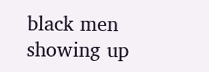black men showing up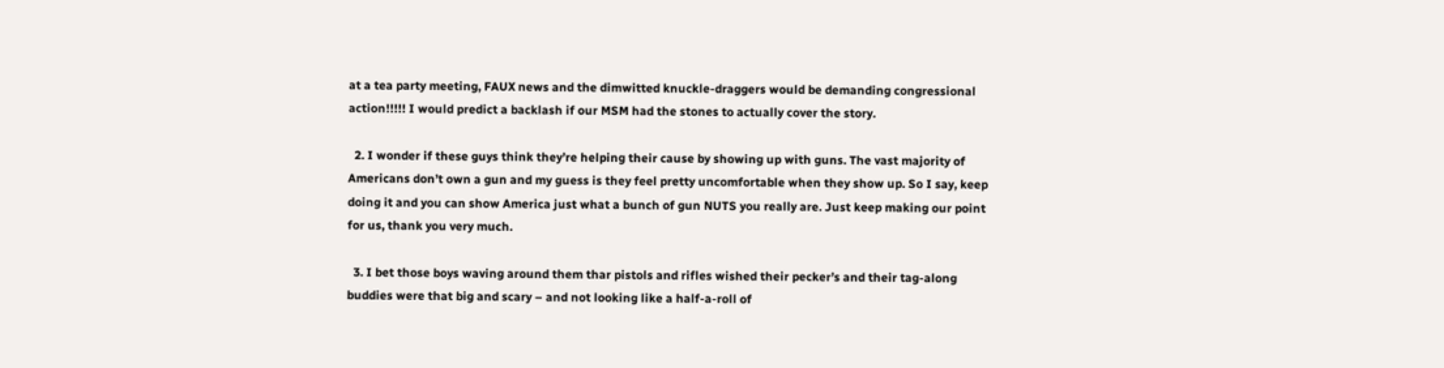at a tea party meeting, FAUX news and the dimwitted knuckle-draggers would be demanding congressional action!!!!! I would predict a backlash if our MSM had the stones to actually cover the story.

  2. I wonder if these guys think they’re helping their cause by showing up with guns. The vast majority of Americans don’t own a gun and my guess is they feel pretty uncomfortable when they show up. So I say, keep doing it and you can show America just what a bunch of gun NUTS you really are. Just keep making our point for us, thank you very much.

  3. I bet those boys waving around them thar pistols and rifles wished their pecker’s and their tag-along buddies were that big and scary – and not looking like a half-a-roll of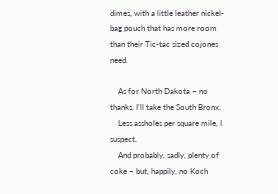dimes, with a little leather nickel-bag pouch that has more room than their Tic-tac sized cojones need.

    As for North Dakota – no thanks, I’ll take the South Bronx.
    Less assholes per square mile, I suspect.
    And probably, sadly, plenty of coke – but, happily, no Koch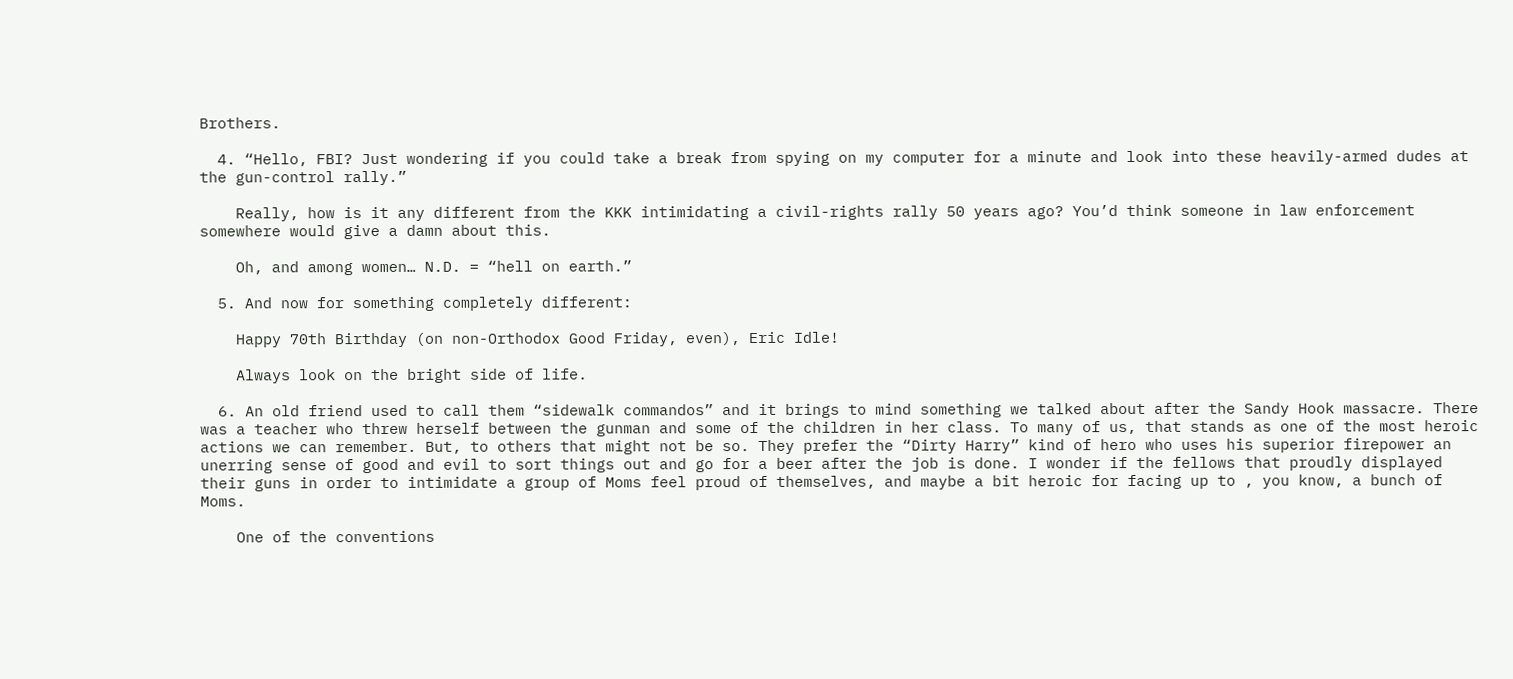Brothers.

  4. “Hello, FBI? Just wondering if you could take a break from spying on my computer for a minute and look into these heavily-armed dudes at the gun-control rally.”

    Really, how is it any different from the KKK intimidating a civil-rights rally 50 years ago? You’d think someone in law enforcement somewhere would give a damn about this.

    Oh, and among women… N.D. = “hell on earth.”

  5. And now for something completely different:

    Happy 70th Birthday (on non-Orthodox Good Friday, even), Eric Idle!

    Always look on the bright side of life.

  6. An old friend used to call them “sidewalk commandos” and it brings to mind something we talked about after the Sandy Hook massacre. There was a teacher who threw herself between the gunman and some of the children in her class. To many of us, that stands as one of the most heroic actions we can remember. But, to others that might not be so. They prefer the “Dirty Harry” kind of hero who uses his superior firepower an unerring sense of good and evil to sort things out and go for a beer after the job is done. I wonder if the fellows that proudly displayed their guns in order to intimidate a group of Moms feel proud of themselves, and maybe a bit heroic for facing up to , you know, a bunch of Moms.

    One of the conventions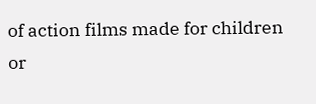of action films made for children or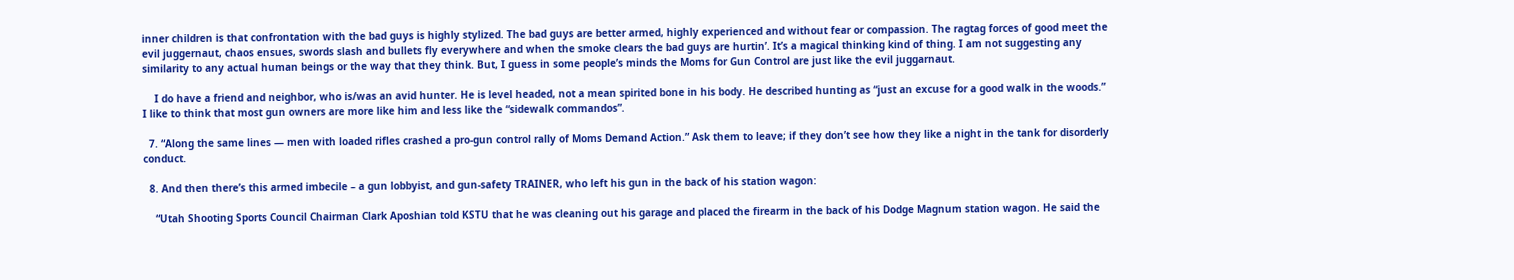inner children is that confrontation with the bad guys is highly stylized. The bad guys are better armed, highly experienced and without fear or compassion. The ragtag forces of good meet the evil juggernaut, chaos ensues, swords slash and bullets fly everywhere and when the smoke clears the bad guys are hurtin’. It’s a magical thinking kind of thing. I am not suggesting any similarity to any actual human beings or the way that they think. But, I guess in some people’s minds the Moms for Gun Control are just like the evil juggarnaut.

    I do have a friend and neighbor, who is/was an avid hunter. He is level headed, not a mean spirited bone in his body. He described hunting as “just an excuse for a good walk in the woods.” I like to think that most gun owners are more like him and less like the “sidewalk commandos”.

  7. “Along the same lines — men with loaded rifles crashed a pro-gun control rally of Moms Demand Action.” Ask them to leave; if they don’t see how they like a night in the tank for disorderly conduct.

  8. And then there’s this armed imbecile – a gun lobbyist, and gun-safety TRAINER, who left his gun in the back of his station wagon:

    “Utah Shooting Sports Council Chairman Clark Aposhian told KSTU that he was cleaning out his garage and placed the firearm in the back of his Dodge Magnum station wagon. He said the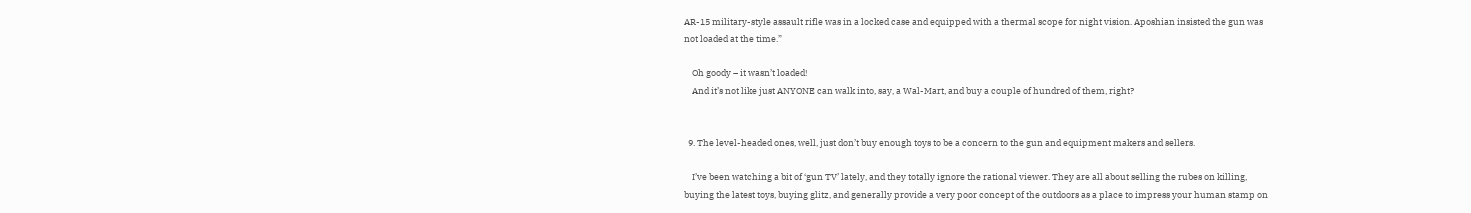AR-15 military-style assault rifle was in a locked case and equipped with a thermal scope for night vision. Aposhian insisted the gun was not loaded at the time.”

    Oh goody – it wasn’t loaded!
    And it’s not like just ANYONE can walk into, say, a Wal-Mart, and buy a couple of hundred of them, right?


  9. The level-headed ones, well, just don’t buy enough toys to be a concern to the gun and equipment makers and sellers.

    I’ve been watching a bit of ‘gun TV’ lately, and they totally ignore the rational viewer. They are all about selling the rubes on killing, buying the latest toys, buying glitz, and generally provide a very poor concept of the outdoors as a place to impress your human stamp on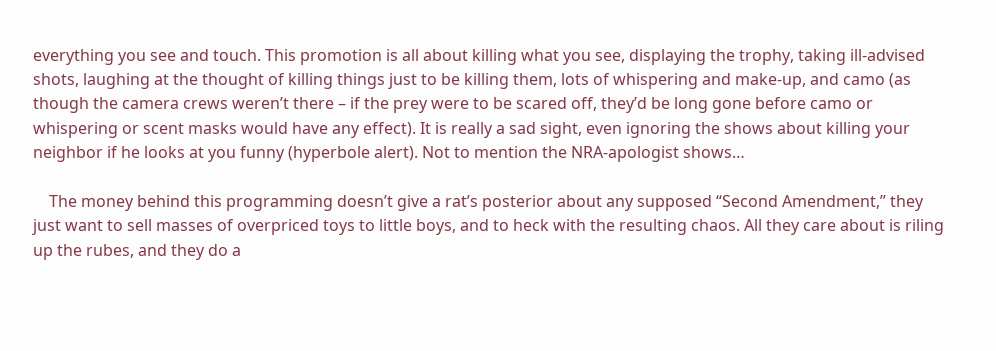everything you see and touch. This promotion is all about killing what you see, displaying the trophy, taking ill-advised shots, laughing at the thought of killing things just to be killing them, lots of whispering and make-up, and camo (as though the camera crews weren’t there – if the prey were to be scared off, they’d be long gone before camo or whispering or scent masks would have any effect). It is really a sad sight, even ignoring the shows about killing your neighbor if he looks at you funny (hyperbole alert). Not to mention the NRA-apologist shows…

    The money behind this programming doesn’t give a rat’s posterior about any supposed “Second Amendment,” they just want to sell masses of overpriced toys to little boys, and to heck with the resulting chaos. All they care about is riling up the rubes, and they do a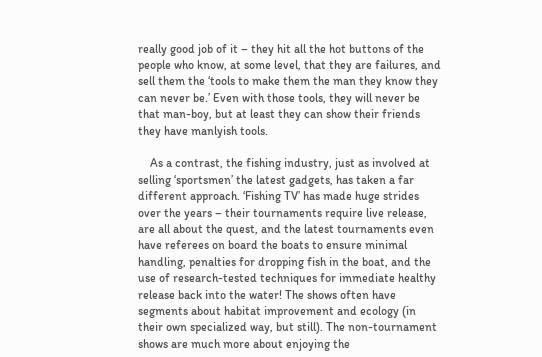really good job of it – they hit all the hot buttons of the people who know, at some level, that they are failures, and sell them the ‘tools to make them the man they know they can never be.’ Even with those tools, they will never be that man-boy, but at least they can show their friends they have manlyish tools.

    As a contrast, the fishing industry, just as involved at selling ‘sportsmen’ the latest gadgets, has taken a far different approach. ‘Fishing TV’ has made huge strides over the years – their tournaments require live release, are all about the quest, and the latest tournaments even have referees on board the boats to ensure minimal handling, penalties for dropping fish in the boat, and the use of research-tested techniques for immediate healthy release back into the water! The shows often have segments about habitat improvement and ecology (in their own specialized way, but still). The non-tournament shows are much more about enjoying the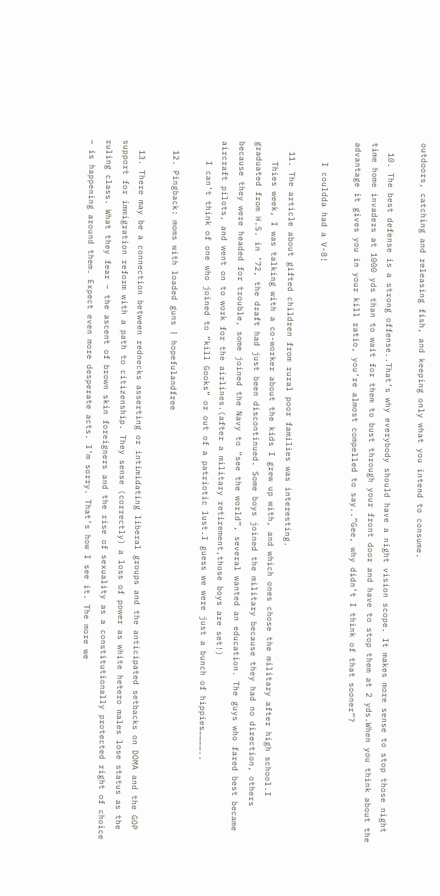outdoors, catching and releasing fish, and keeping only what you intend to consume.

  10. The best defense is a strong offense..That’s why everybody should have a night vision scope. It makes more sense to stop those night time home invaders at 1000 yds than to wait for them to bust through your front door and have to stop them at 2 yds.When you think about the advantage it gives you in your kill ratio, you’re almost compelled to say..”Gee, why didn’t I think of that sooner”?

    I couldda had a V-8!

  11. The article about gifted children from rural poor families was interesting.
    Thies week, I was talking with a co-worker about the kids I grew up with, and which ones chose the military after high school.I graduated from H.S. in ’72, the draft had just been discontinued. Some boys joined the military because they had no direction, others because they were headed for trouble, some joined the Navy to “see the world”, several wanted an education. The guys who fared best became aircraft pilots, and went on to work for the airlines.(after a military retirement,those boys are set!)
    I can’t think of one who joined to “kill Gooks” or out of a patriotic lust.I guess we were just a bunch of hippies…………..

  12. Pingback: moms with loaded guns | hopefulandfree

  13. There may be a connection between rednecks asserting or intimidating liberal groups and the anticipated setbacks on DOMA and the GOP support for immigration reform with a path to citizenship. They sense (correctly) a loss of power as white hetero males lose status as the ruling class. What they fear – the ascent of brown skin foreigners and the rise of sexuality as a constitutionally protected right of choice – is happening around them. Expect even more desperate acts. I’m sorry. That’s how I see it. The more we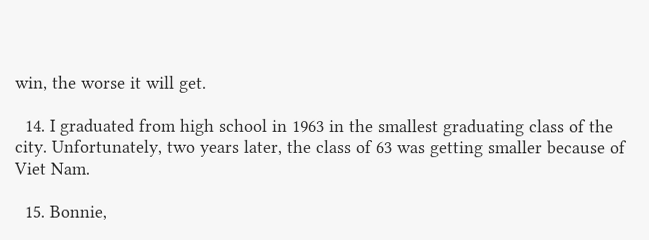win, the worse it will get.

  14. I graduated from high school in 1963 in the smallest graduating class of the city. Unfortunately, two years later, the class of 63 was getting smaller because of Viet Nam.

  15. Bonnie,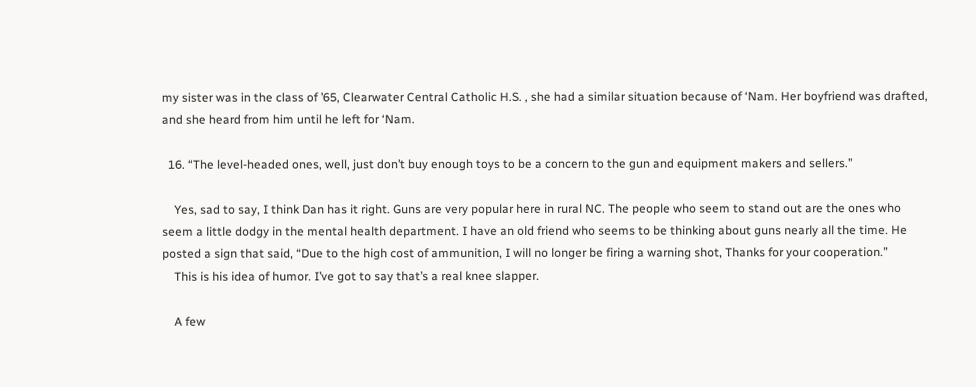my sister was in the class of ’65, Clearwater Central Catholic H.S. , she had a similar situation because of ‘Nam. Her boyfriend was drafted, and she heard from him until he left for ‘Nam.

  16. “The level-headed ones, well, just don’t buy enough toys to be a concern to the gun and equipment makers and sellers.”

    Yes, sad to say, I think Dan has it right. Guns are very popular here in rural NC. The people who seem to stand out are the ones who seem a little dodgy in the mental health department. I have an old friend who seems to be thinking about guns nearly all the time. He posted a sign that said, “Due to the high cost of ammunition, I will no longer be firing a warning shot, Thanks for your cooperation.”
    This is his idea of humor. I’ve got to say that’s a real knee slapper.

    A few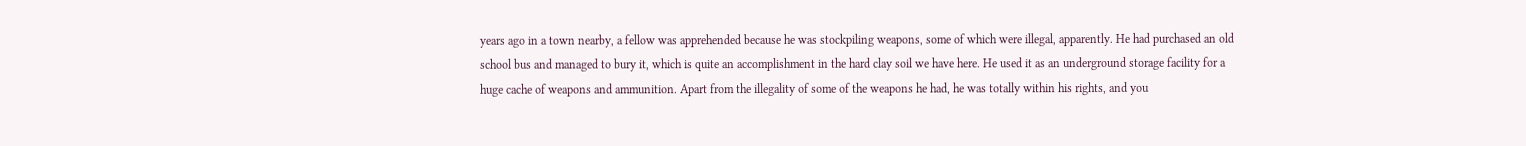years ago in a town nearby, a fellow was apprehended because he was stockpiling weapons, some of which were illegal, apparently. He had purchased an old school bus and managed to bury it, which is quite an accomplishment in the hard clay soil we have here. He used it as an underground storage facility for a huge cache of weapons and ammunition. Apart from the illegality of some of the weapons he had, he was totally within his rights, and you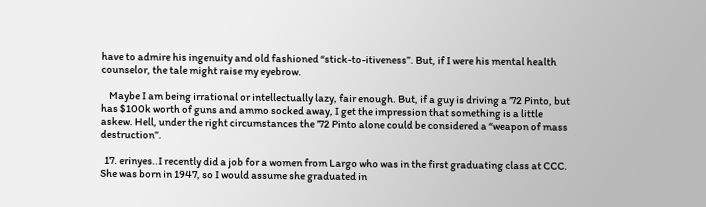have to admire his ingenuity and old fashioned “stick-to-itiveness”. But, if I were his mental health counselor, the tale might raise my eyebrow.

    Maybe I am being irrational or intellectually lazy, fair enough. But, if a guy is driving a ’72 Pinto, but has $100k worth of guns and ammo socked away, I get the impression that something is a little askew. Hell, under the right circumstances the ’72 Pinto alone could be considered a “weapon of mass destruction”.

  17. erinyes..I recently did a job for a women from Largo who was in the first graduating class at CCC. She was born in 1947, so I would assume she graduated in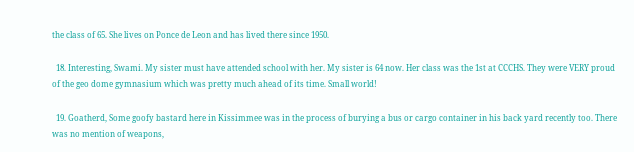the class of 65. She lives on Ponce de Leon and has lived there since 1950.

  18. Interesting, Swami. My sister must have attended school with her. My sister is 64 now. Her class was the 1st at CCCHS. They were VERY proud of the geo dome gymnasium which was pretty much ahead of its time. Small world!

  19. Goatherd, Some goofy bastard here in Kissimmee was in the process of burying a bus or cargo container in his back yard recently too. There was no mention of weapons,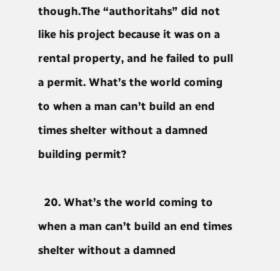though.The “authoritahs” did not like his project because it was on a rental property, and he failed to pull a permit. What’s the world coming to when a man can’t build an end times shelter without a damned building permit?

  20. What’s the world coming to when a man can’t build an end times shelter without a damned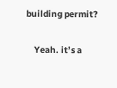building permit?

    Yeah. it’s a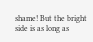shame! But the bright side is as long as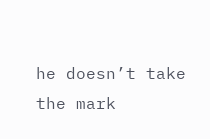he doesn’t take the mark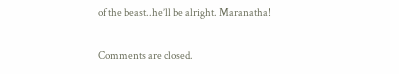of the beast..he’ll be alright. Maranatha!

Comments are closed.